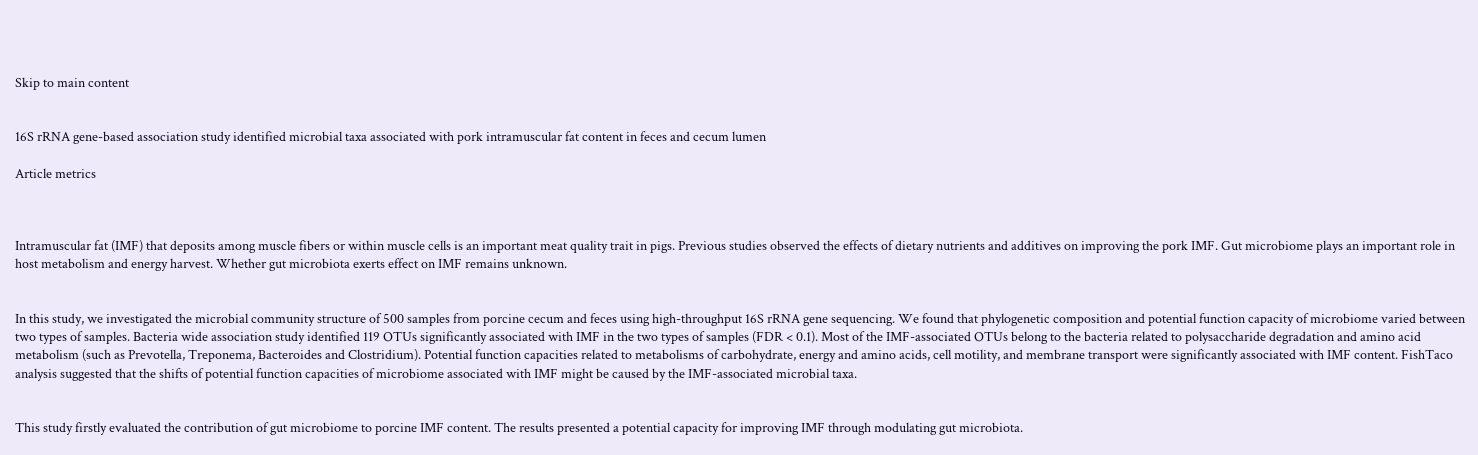Skip to main content


16S rRNA gene-based association study identified microbial taxa associated with pork intramuscular fat content in feces and cecum lumen

Article metrics



Intramuscular fat (IMF) that deposits among muscle fibers or within muscle cells is an important meat quality trait in pigs. Previous studies observed the effects of dietary nutrients and additives on improving the pork IMF. Gut microbiome plays an important role in host metabolism and energy harvest. Whether gut microbiota exerts effect on IMF remains unknown.


In this study, we investigated the microbial community structure of 500 samples from porcine cecum and feces using high-throughput 16S rRNA gene sequencing. We found that phylogenetic composition and potential function capacity of microbiome varied between two types of samples. Bacteria wide association study identified 119 OTUs significantly associated with IMF in the two types of samples (FDR < 0.1). Most of the IMF-associated OTUs belong to the bacteria related to polysaccharide degradation and amino acid metabolism (such as Prevotella, Treponema, Bacteroides and Clostridium). Potential function capacities related to metabolisms of carbohydrate, energy and amino acids, cell motility, and membrane transport were significantly associated with IMF content. FishTaco analysis suggested that the shifts of potential function capacities of microbiome associated with IMF might be caused by the IMF-associated microbial taxa.


This study firstly evaluated the contribution of gut microbiome to porcine IMF content. The results presented a potential capacity for improving IMF through modulating gut microbiota.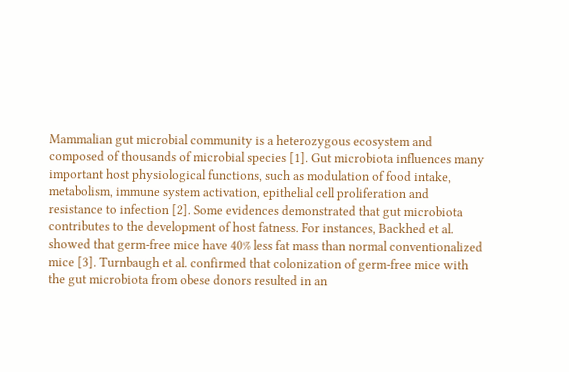Mammalian gut microbial community is a heterozygous ecosystem and composed of thousands of microbial species [1]. Gut microbiota influences many important host physiological functions, such as modulation of food intake, metabolism, immune system activation, epithelial cell proliferation and resistance to infection [2]. Some evidences demonstrated that gut microbiota contributes to the development of host fatness. For instances, Backhed et al. showed that germ-free mice have 40% less fat mass than normal conventionalized mice [3]. Turnbaugh et al. confirmed that colonization of germ-free mice with the gut microbiota from obese donors resulted in an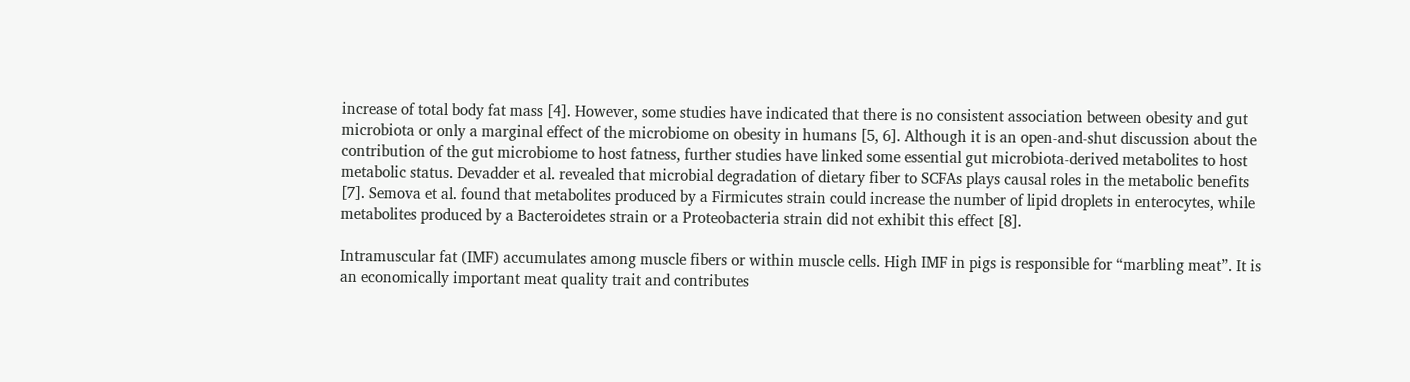increase of total body fat mass [4]. However, some studies have indicated that there is no consistent association between obesity and gut microbiota or only a marginal effect of the microbiome on obesity in humans [5, 6]. Although it is an open-and-shut discussion about the contribution of the gut microbiome to host fatness, further studies have linked some essential gut microbiota-derived metabolites to host metabolic status. Devadder et al. revealed that microbial degradation of dietary fiber to SCFAs plays causal roles in the metabolic benefits [7]. Semova et al. found that metabolites produced by a Firmicutes strain could increase the number of lipid droplets in enterocytes, while metabolites produced by a Bacteroidetes strain or a Proteobacteria strain did not exhibit this effect [8].

Intramuscular fat (IMF) accumulates among muscle fibers or within muscle cells. High IMF in pigs is responsible for “marbling meat”. It is an economically important meat quality trait and contributes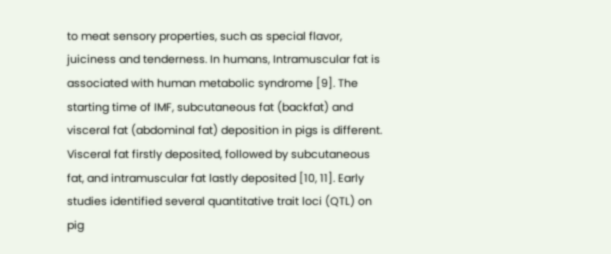to meat sensory properties, such as special flavor, juiciness and tenderness. In humans, Intramuscular fat is associated with human metabolic syndrome [9]. The starting time of IMF, subcutaneous fat (backfat) and visceral fat (abdominal fat) deposition in pigs is different. Visceral fat firstly deposited, followed by subcutaneous fat, and intramuscular fat lastly deposited [10, 11]. Early studies identified several quantitative trait loci (QTL) on pig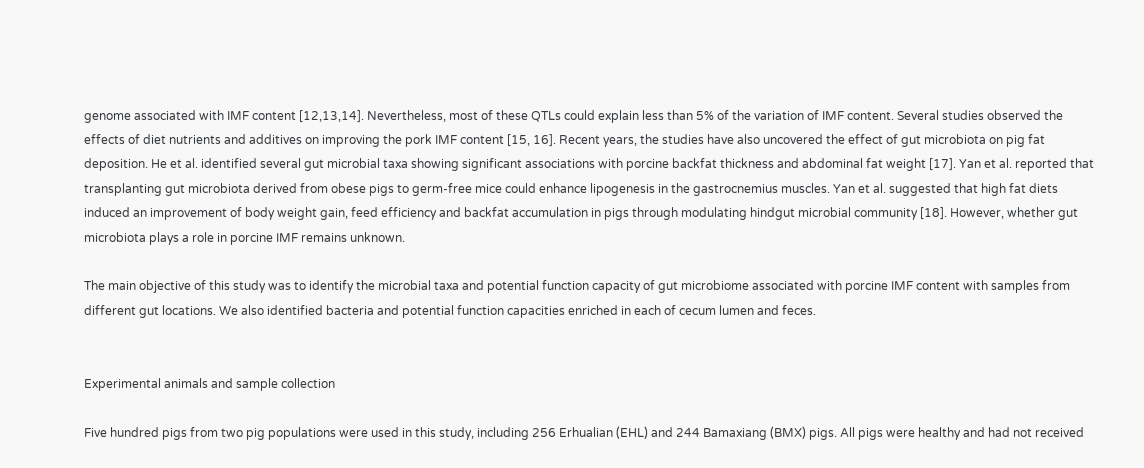genome associated with IMF content [12,13,14]. Nevertheless, most of these QTLs could explain less than 5% of the variation of IMF content. Several studies observed the effects of diet nutrients and additives on improving the pork IMF content [15, 16]. Recent years, the studies have also uncovered the effect of gut microbiota on pig fat deposition. He et al. identified several gut microbial taxa showing significant associations with porcine backfat thickness and abdominal fat weight [17]. Yan et al. reported that transplanting gut microbiota derived from obese pigs to germ-free mice could enhance lipogenesis in the gastrocnemius muscles. Yan et al. suggested that high fat diets induced an improvement of body weight gain, feed efficiency and backfat accumulation in pigs through modulating hindgut microbial community [18]. However, whether gut microbiota plays a role in porcine IMF remains unknown.

The main objective of this study was to identify the microbial taxa and potential function capacity of gut microbiome associated with porcine IMF content with samples from different gut locations. We also identified bacteria and potential function capacities enriched in each of cecum lumen and feces.


Experimental animals and sample collection

Five hundred pigs from two pig populations were used in this study, including 256 Erhualian (EHL) and 244 Bamaxiang (BMX) pigs. All pigs were healthy and had not received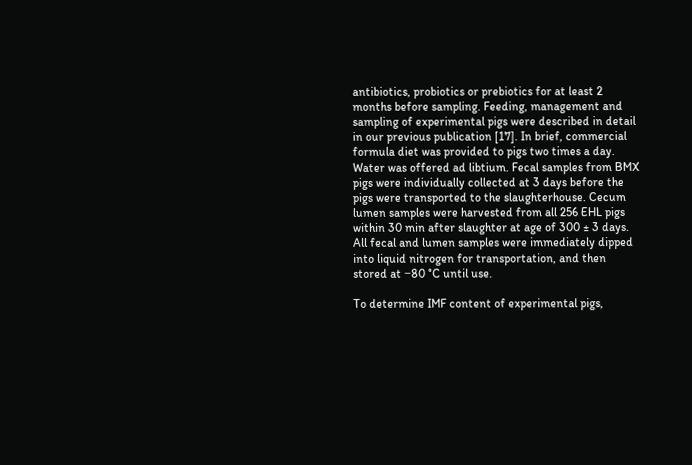antibiotics, probiotics or prebiotics for at least 2 months before sampling. Feeding, management and sampling of experimental pigs were described in detail in our previous publication [17]. In brief, commercial formula diet was provided to pigs two times a day. Water was offered ad libtium. Fecal samples from BMX pigs were individually collected at 3 days before the pigs were transported to the slaughterhouse. Cecum lumen samples were harvested from all 256 EHL pigs within 30 min after slaughter at age of 300 ± 3 days. All fecal and lumen samples were immediately dipped into liquid nitrogen for transportation, and then stored at −80 °C until use.

To determine IMF content of experimental pigs,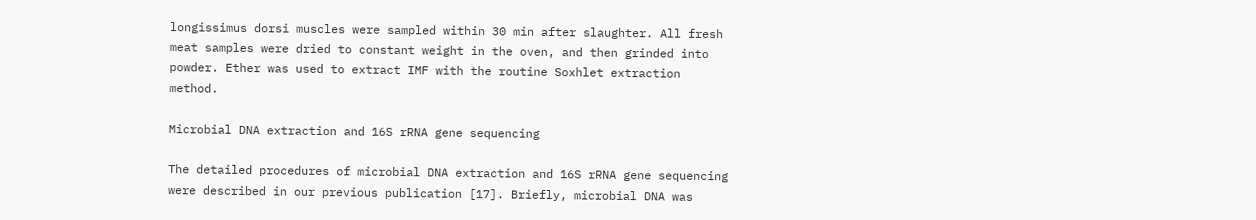longissimus dorsi muscles were sampled within 30 min after slaughter. All fresh meat samples were dried to constant weight in the oven, and then grinded into powder. Ether was used to extract IMF with the routine Soxhlet extraction method.

Microbial DNA extraction and 16S rRNA gene sequencing

The detailed procedures of microbial DNA extraction and 16S rRNA gene sequencing were described in our previous publication [17]. Briefly, microbial DNA was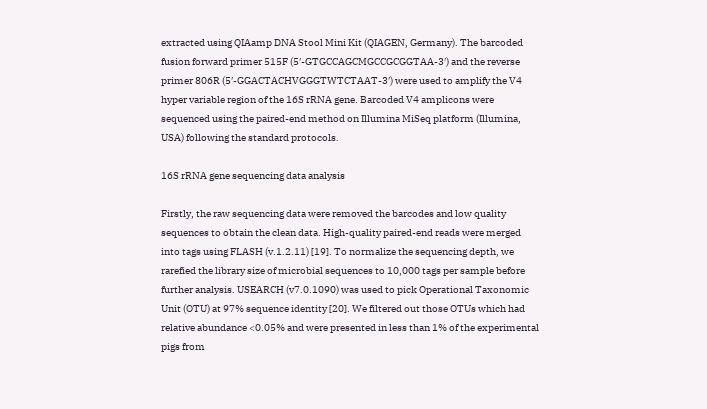extracted using QIAamp DNA Stool Mini Kit (QIAGEN, Germany). The barcoded fusion forward primer 515F (5′-GTGCCAGCMGCCGCGGTAA-3′) and the reverse primer 806R (5′-GGACTACHVGGGTWTCTAAT-3′) were used to amplify the V4 hyper variable region of the 16S rRNA gene. Barcoded V4 amplicons were sequenced using the paired-end method on Illumina MiSeq platform (Illumina, USA) following the standard protocols.

16S rRNA gene sequencing data analysis

Firstly, the raw sequencing data were removed the barcodes and low quality sequences to obtain the clean data. High-quality paired-end reads were merged into tags using FLASH (v.1.2.11) [19]. To normalize the sequencing depth, we rarefied the library size of microbial sequences to 10,000 tags per sample before further analysis. USEARCH (v7.0.1090) was used to pick Operational Taxonomic Unit (OTU) at 97% sequence identity [20]. We filtered out those OTUs which had relative abundance <0.05% and were presented in less than 1% of the experimental pigs from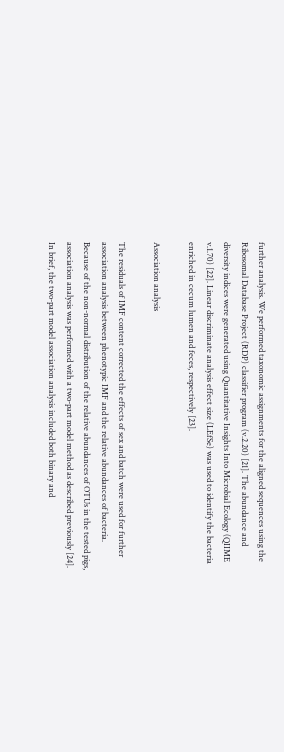further analysis. We performed taxonomic assignments for the aligned sequences using the Ribosomal Database Project (RDP) classifier program (v.2.20) [21]. The abundance and diversity indices were generated using Quantitative Insights Into Microbial Ecology (QIIME v.1.70) [22]. Linear discriminate analysis effect size (LEfSe) was used to identify the bacteria enriched in cecum lumen and feces, respectively [23].

Association analysis

The residuals of IMF content corrected the effects of sex and batch were used for further association analysis between phenotypic IMF and the relative abundances of bacteria. Because of the non-normal distribution of the relative abundances of OTUs in the tested pigs, association analysis was performed with a two-part model method as described previously [24]. In brief, the two-part model association analysis included both binary and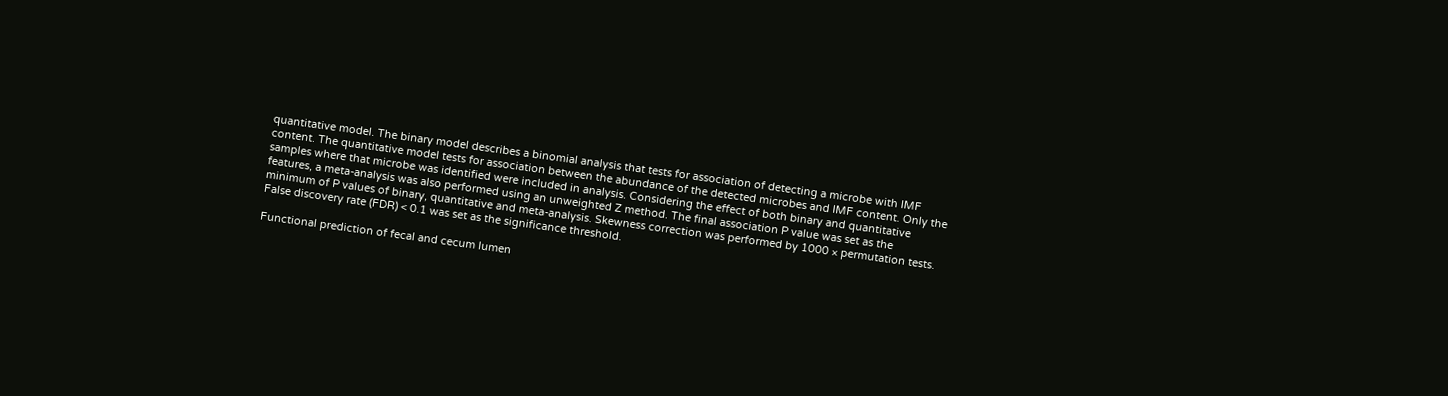quantitative model. The binary model describes a binomial analysis that tests for association of detecting a microbe with IMF content. The quantitative model tests for association between the abundance of the detected microbes and IMF content. Only the samples where that microbe was identified were included in analysis. Considering the effect of both binary and quantitative features, a meta-analysis was also performed using an unweighted Z method. The final association P value was set as the minimum of P values of binary, quantitative and meta-analysis. Skewness correction was performed by 1000 × permutation tests. False discovery rate (FDR) < 0.1 was set as the significance threshold.

Functional prediction of fecal and cecum lumen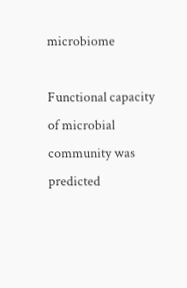microbiome

Functional capacity of microbial community was predicted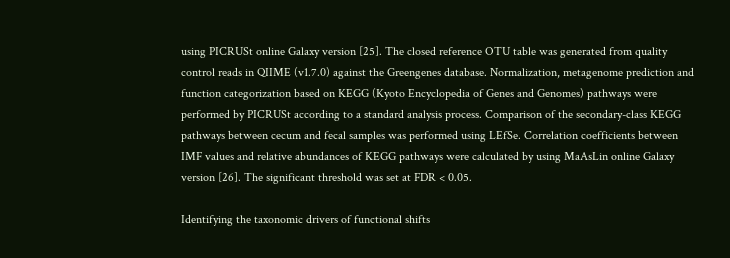using PICRUSt online Galaxy version [25]. The closed reference OTU table was generated from quality control reads in QIIME (v1.7.0) against the Greengenes database. Normalization, metagenome prediction and function categorization based on KEGG (Kyoto Encyclopedia of Genes and Genomes) pathways were performed by PICRUSt according to a standard analysis process. Comparison of the secondary-class KEGG pathways between cecum and fecal samples was performed using LEfSe. Correlation coefficients between IMF values and relative abundances of KEGG pathways were calculated by using MaAsLin online Galaxy version [26]. The significant threshold was set at FDR < 0.05.

Identifying the taxonomic drivers of functional shifts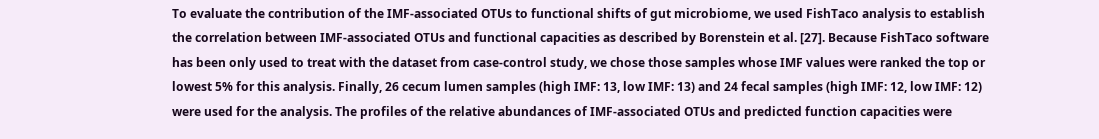To evaluate the contribution of the IMF-associated OTUs to functional shifts of gut microbiome, we used FishTaco analysis to establish the correlation between IMF-associated OTUs and functional capacities as described by Borenstein et al. [27]. Because FishTaco software has been only used to treat with the dataset from case-control study, we chose those samples whose IMF values were ranked the top or lowest 5% for this analysis. Finally, 26 cecum lumen samples (high IMF: 13, low IMF: 13) and 24 fecal samples (high IMF: 12, low IMF: 12) were used for the analysis. The profiles of the relative abundances of IMF-associated OTUs and predicted function capacities were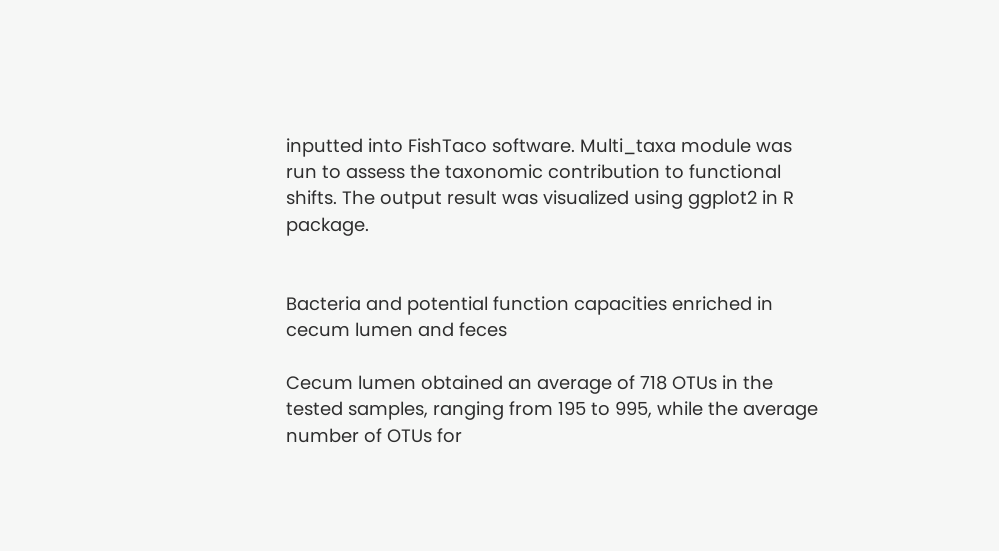inputted into FishTaco software. Multi_taxa module was run to assess the taxonomic contribution to functional shifts. The output result was visualized using ggplot2 in R package.


Bacteria and potential function capacities enriched in cecum lumen and feces

Cecum lumen obtained an average of 718 OTUs in the tested samples, ranging from 195 to 995, while the average number of OTUs for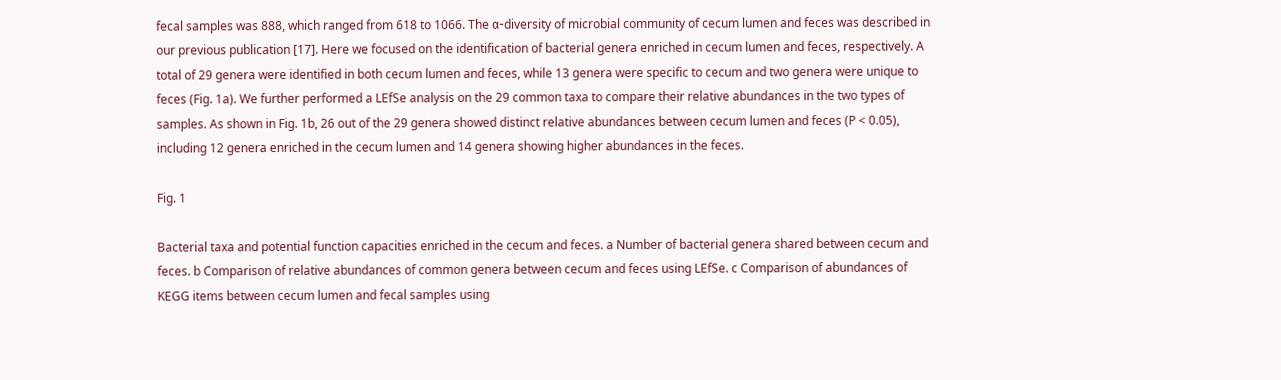fecal samples was 888, which ranged from 618 to 1066. The α-diversity of microbial community of cecum lumen and feces was described in our previous publication [17]. Here we focused on the identification of bacterial genera enriched in cecum lumen and feces, respectively. A total of 29 genera were identified in both cecum lumen and feces, while 13 genera were specific to cecum and two genera were unique to feces (Fig. 1a). We further performed a LEfSe analysis on the 29 common taxa to compare their relative abundances in the two types of samples. As shown in Fig. 1b, 26 out of the 29 genera showed distinct relative abundances between cecum lumen and feces (P < 0.05), including 12 genera enriched in the cecum lumen and 14 genera showing higher abundances in the feces.

Fig. 1

Bacterial taxa and potential function capacities enriched in the cecum and feces. a Number of bacterial genera shared between cecum and feces. b Comparison of relative abundances of common genera between cecum and feces using LEfSe. c Comparison of abundances of KEGG items between cecum lumen and fecal samples using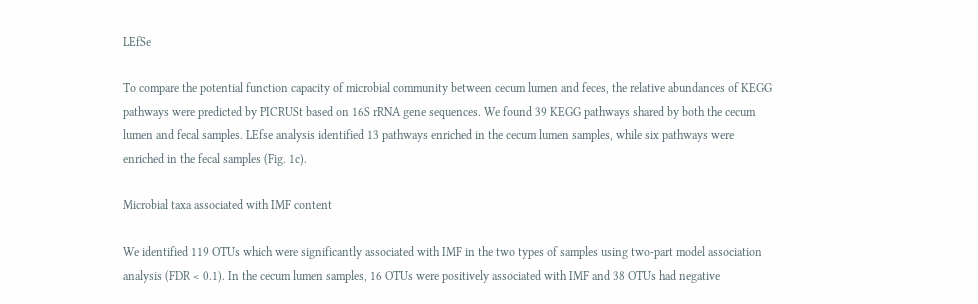LEfSe

To compare the potential function capacity of microbial community between cecum lumen and feces, the relative abundances of KEGG pathways were predicted by PICRUSt based on 16S rRNA gene sequences. We found 39 KEGG pathways shared by both the cecum lumen and fecal samples. LEfse analysis identified 13 pathways enriched in the cecum lumen samples, while six pathways were enriched in the fecal samples (Fig. 1c).

Microbial taxa associated with IMF content

We identified 119 OTUs which were significantly associated with IMF in the two types of samples using two-part model association analysis (FDR < 0.1). In the cecum lumen samples, 16 OTUs were positively associated with IMF and 38 OTUs had negative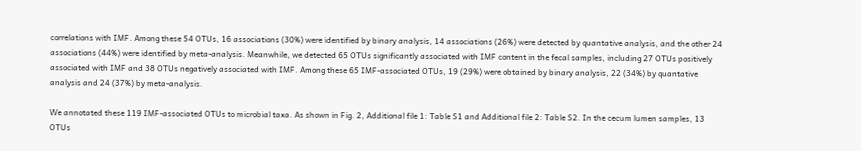correlations with IMF. Among these 54 OTUs, 16 associations (30%) were identified by binary analysis, 14 associations (26%) were detected by quantative analysis, and the other 24 associations (44%) were identified by meta-analysis. Meanwhile, we detected 65 OTUs significantly associated with IMF content in the fecal samples, including 27 OTUs positively associated with IMF and 38 OTUs negatively associated with IMF. Among these 65 IMF-associated OTUs, 19 (29%) were obtained by binary analysis, 22 (34%) by quantative analysis and 24 (37%) by meta-analysis.

We annotated these 119 IMF-associated OTUs to microbial taxa. As shown in Fig. 2, Additional file 1: Table S1 and Additional file 2: Table S2. In the cecum lumen samples, 13 OTUs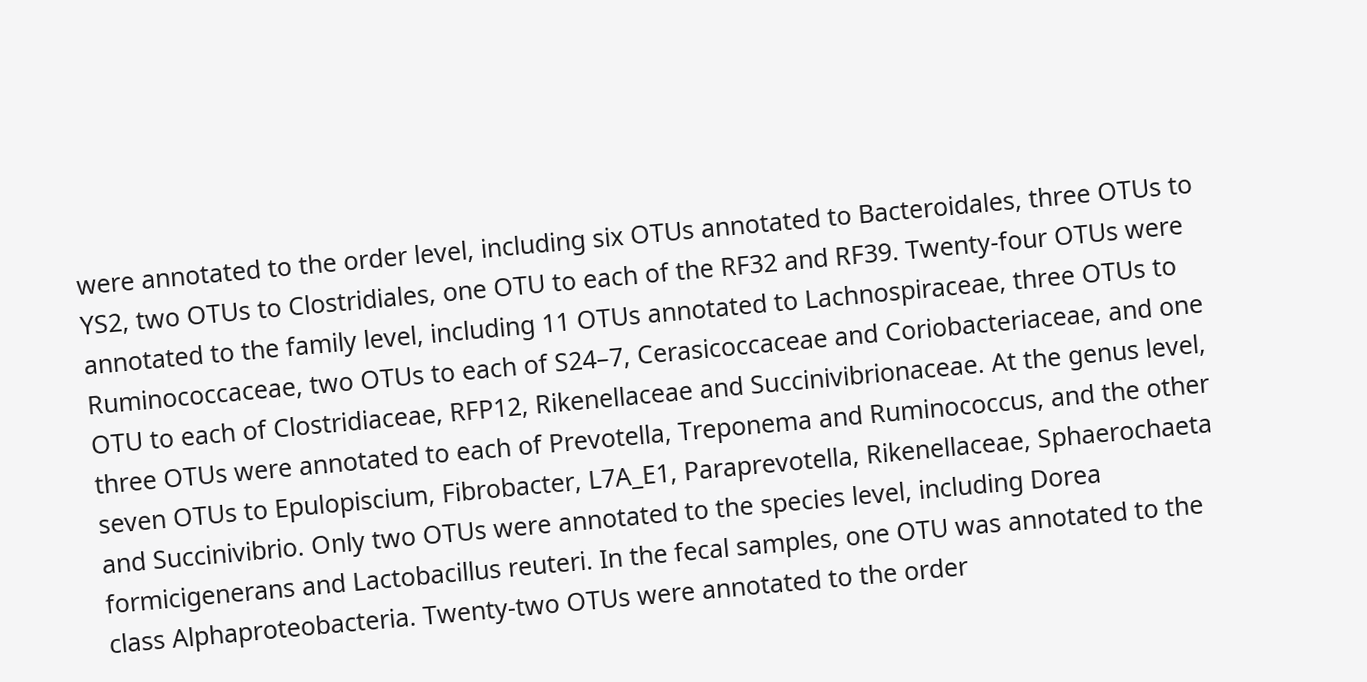were annotated to the order level, including six OTUs annotated to Bacteroidales, three OTUs to YS2, two OTUs to Clostridiales, one OTU to each of the RF32 and RF39. Twenty-four OTUs were annotated to the family level, including 11 OTUs annotated to Lachnospiraceae, three OTUs to Ruminococcaceae, two OTUs to each of S24–7, Cerasicoccaceae and Coriobacteriaceae, and one OTU to each of Clostridiaceae, RFP12, Rikenellaceae and Succinivibrionaceae. At the genus level, three OTUs were annotated to each of Prevotella, Treponema and Ruminococcus, and the other seven OTUs to Epulopiscium, Fibrobacter, L7A_E1, Paraprevotella, Rikenellaceae, Sphaerochaeta and Succinivibrio. Only two OTUs were annotated to the species level, including Dorea formicigenerans and Lactobacillus reuteri. In the fecal samples, one OTU was annotated to the class Alphaproteobacteria. Twenty-two OTUs were annotated to the order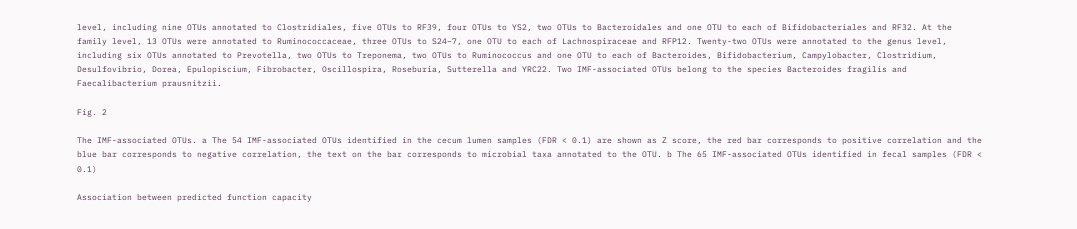level, including nine OTUs annotated to Clostridiales, five OTUs to RF39, four OTUs to YS2, two OTUs to Bacteroidales and one OTU to each of Bifidobacteriales and RF32. At the family level, 13 OTUs were annotated to Ruminococcaceae, three OTUs to S24–7, one OTU to each of Lachnospiraceae and RFP12. Twenty-two OTUs were annotated to the genus level, including six OTUs annotated to Prevotella, two OTUs to Treponema, two OTUs to Ruminococcus and one OTU to each of Bacteroides, Bifidobacterium, Campylobacter, Clostridium, Desulfovibrio, Dorea, Epulopiscium, Fibrobacter, Oscillospira, Roseburia, Sutterella and YRC22. Two IMF-associated OTUs belong to the species Bacteroides fragilis and Faecalibacterium prausnitzii.

Fig. 2

The IMF-associated OTUs. a The 54 IMF-associated OTUs identified in the cecum lumen samples (FDR < 0.1) are shown as Z score, the red bar corresponds to positive correlation and the blue bar corresponds to negative correlation, the text on the bar corresponds to microbial taxa annotated to the OTU. b The 65 IMF-associated OTUs identified in fecal samples (FDR < 0.1)

Association between predicted function capacity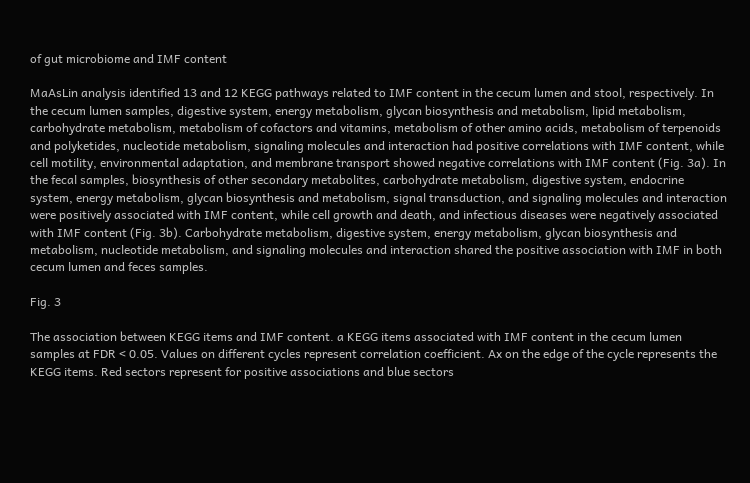of gut microbiome and IMF content

MaAsLin analysis identified 13 and 12 KEGG pathways related to IMF content in the cecum lumen and stool, respectively. In the cecum lumen samples, digestive system, energy metabolism, glycan biosynthesis and metabolism, lipid metabolism, carbohydrate metabolism, metabolism of cofactors and vitamins, metabolism of other amino acids, metabolism of terpenoids and polyketides, nucleotide metabolism, signaling molecules and interaction had positive correlations with IMF content, while cell motility, environmental adaptation, and membrane transport showed negative correlations with IMF content (Fig. 3a). In the fecal samples, biosynthesis of other secondary metabolites, carbohydrate metabolism, digestive system, endocrine system, energy metabolism, glycan biosynthesis and metabolism, signal transduction, and signaling molecules and interaction were positively associated with IMF content, while cell growth and death, and infectious diseases were negatively associated with IMF content (Fig. 3b). Carbohydrate metabolism, digestive system, energy metabolism, glycan biosynthesis and metabolism, nucleotide metabolism, and signaling molecules and interaction shared the positive association with IMF in both cecum lumen and feces samples.

Fig. 3

The association between KEGG items and IMF content. a KEGG items associated with IMF content in the cecum lumen samples at FDR < 0.05. Values on different cycles represent correlation coefficient. Ax on the edge of the cycle represents the KEGG items. Red sectors represent for positive associations and blue sectors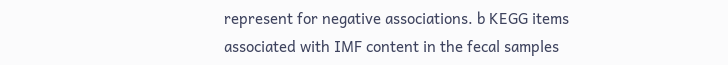represent for negative associations. b KEGG items associated with IMF content in the fecal samples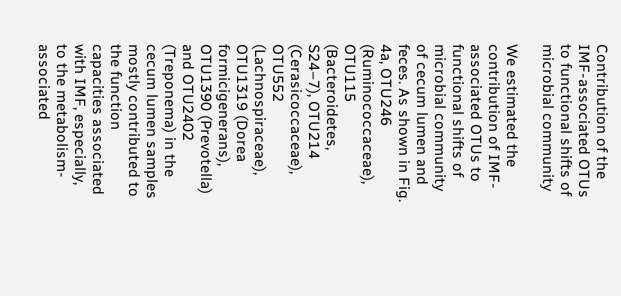Contribution of the IMF-associated OTUs to functional shifts of microbial community

We estimated the contribution of IMF-associated OTUs to functional shifts of microbial community of cecum lumen and feces. As shown in Fig. 4a, OTU246 (Ruminococcaceae), OTU115 (Bacteroidetes, S24–7), OTU214 (Cerasicoccaceae), OTU552 (Lachnospiraceae), OTU1319 (Dorea formicigenerans), OTU1390 (Prevotella) and OTU2402 (Treponema) in the cecum lumen samples mostly contributed to the function capacities associated with IMF, especially, to the metabolism-associated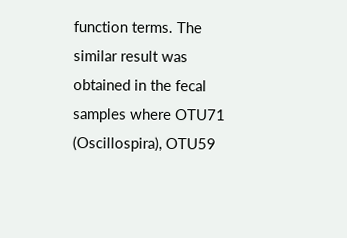function terms. The similar result was obtained in the fecal samples where OTU71 (Oscillospira), OTU59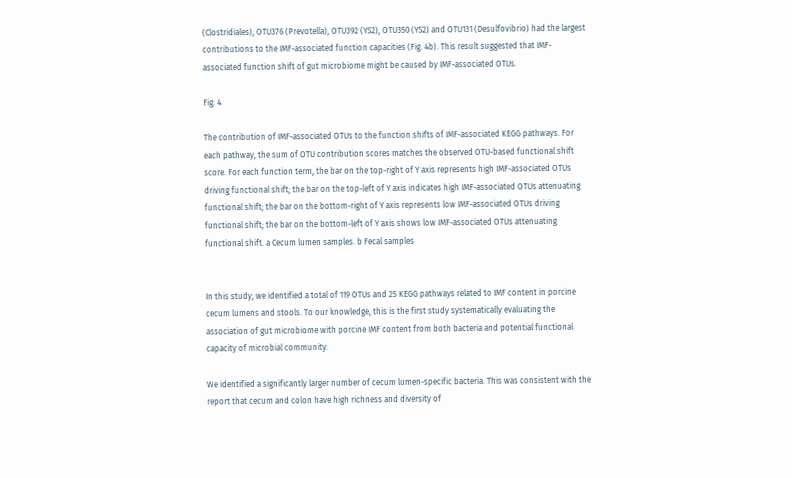(Clostridiales), OTU376 (Prevotella), OTU392 (YS2), OTU350 (YS2) and OTU131 (Desulfovibrio) had the largest contributions to the IMF-associated function capacities (Fig. 4b). This result suggested that IMF-associated function shift of gut microbiome might be caused by IMF-associated OTUs.

Fig. 4

The contribution of IMF-associated OTUs to the function shifts of IMF-associated KEGG pathways. For each pathway, the sum of OTU contribution scores matches the observed OTU-based functional shift score. For each function term, the bar on the top-right of Y axis represents high IMF-associated OTUs driving functional shift; the bar on the top-left of Y axis indicates high IMF-associated OTUs attenuating functional shift; the bar on the bottom-right of Y axis represents low IMF-associated OTUs driving functional shift; the bar on the bottom-left of Y axis shows low IMF-associated OTUs attenuating functional shift. a Cecum lumen samples. b Fecal samples


In this study, we identified a total of 119 OTUs and 25 KEGG pathways related to IMF content in porcine cecum lumens and stools. To our knowledge, this is the first study systematically evaluating the association of gut microbiome with porcine IMF content from both bacteria and potential functional capacity of microbial community.

We identified a significantly larger number of cecum lumen-specific bacteria. This was consistent with the report that cecum and colon have high richness and diversity of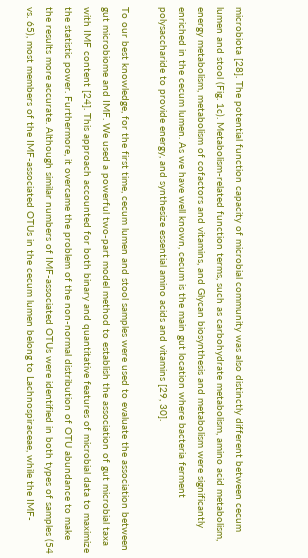microbiota [28]. The potential function capacity of microbial community was also distinctly different between cecum lumen and stool (Fig. 1c). Metabolism-related function terms, such as carbohydrate metabolism, amino acid metabolism, energy metabolism, metabolism of cofactors and vitamins, and Glycan biosynthesis and metabolism were significantly enriched in the cecum lumen. As we have well known, cecum is the main gut location where bacteria ferment polysaccharide to provide energy, and synthesize essential amino acids and vitamins [29, 30].

To our best knowledge, for the first time, cecum lumen and stool samples were used to evaluate the association between gut microbiome and IMF. We used a powerful two-part model method to establish the association of gut microbial taxa with IMF content [24]. This approach accounted for both binary and quantitative features of microbial data to maximize the statistic power. Furthermore, it overcame the problem of the non-normal distribution of OTU abundance to make the results more accurate. Although similar numbers of IMF-associated OTUs were identified in both types of samples (54 vs. 65), most members of the IMF-associated OTUs in the cecum lumen belong to Lachnospiraceae, while the IMF-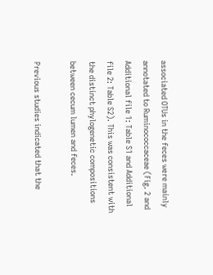associated OTUs in the feces were mainly annotated to Ruminococcaceae (Fig. 2 and Additional file 1: Table S1 and Additional file 2: Table S2). This was consistent with the distinct phylogenetic compositions between cecum lumen and feces.

Previous studies indicated that the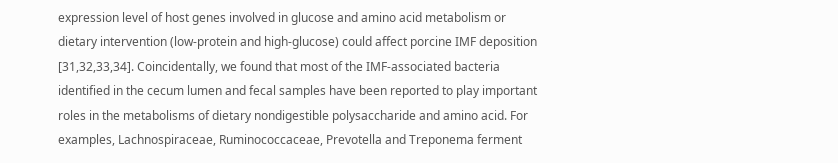expression level of host genes involved in glucose and amino acid metabolism or dietary intervention (low-protein and high-glucose) could affect porcine IMF deposition [31,32,33,34]. Coincidentally, we found that most of the IMF-associated bacteria identified in the cecum lumen and fecal samples have been reported to play important roles in the metabolisms of dietary nondigestible polysaccharide and amino acid. For examples, Lachnospiraceae, Ruminococcaceae, Prevotella and Treponema ferment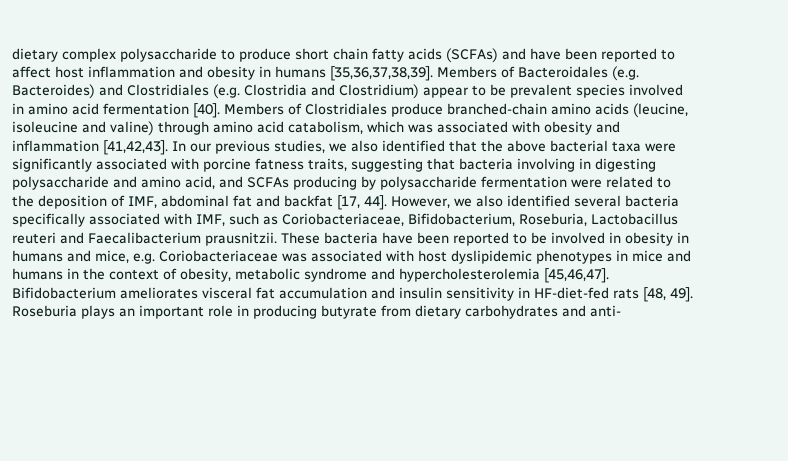dietary complex polysaccharide to produce short chain fatty acids (SCFAs) and have been reported to affect host inflammation and obesity in humans [35,36,37,38,39]. Members of Bacteroidales (e.g. Bacteroides) and Clostridiales (e.g. Clostridia and Clostridium) appear to be prevalent species involved in amino acid fermentation [40]. Members of Clostridiales produce branched-chain amino acids (leucine, isoleucine and valine) through amino acid catabolism, which was associated with obesity and inflammation [41,42,43]. In our previous studies, we also identified that the above bacterial taxa were significantly associated with porcine fatness traits, suggesting that bacteria involving in digesting polysaccharide and amino acid, and SCFAs producing by polysaccharide fermentation were related to the deposition of IMF, abdominal fat and backfat [17, 44]. However, we also identified several bacteria specifically associated with IMF, such as Coriobacteriaceae, Bifidobacterium, Roseburia, Lactobacillus reuteri and Faecalibacterium prausnitzii. These bacteria have been reported to be involved in obesity in humans and mice, e.g. Coriobacteriaceae was associated with host dyslipidemic phenotypes in mice and humans in the context of obesity, metabolic syndrome and hypercholesterolemia [45,46,47]. Bifidobacterium ameliorates visceral fat accumulation and insulin sensitivity in HF-diet-fed rats [48, 49]. Roseburia plays an important role in producing butyrate from dietary carbohydrates and anti-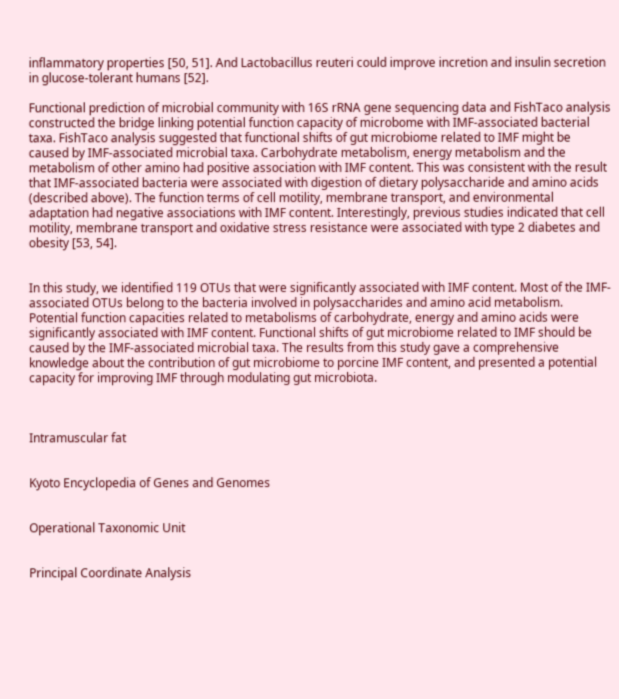inflammatory properties [50, 51]. And Lactobacillus reuteri could improve incretion and insulin secretion in glucose-tolerant humans [52].

Functional prediction of microbial community with 16S rRNA gene sequencing data and FishTaco analysis constructed the bridge linking potential function capacity of microbome with IMF-associated bacterial taxa. FishTaco analysis suggested that functional shifts of gut microbiome related to IMF might be caused by IMF-associated microbial taxa. Carbohydrate metabolism, energy metabolism and the metabolism of other amino had positive association with IMF content. This was consistent with the result that IMF-associated bacteria were associated with digestion of dietary polysaccharide and amino acids (described above). The function terms of cell motility, membrane transport, and environmental adaptation had negative associations with IMF content. Interestingly, previous studies indicated that cell motility, membrane transport and oxidative stress resistance were associated with type 2 diabetes and obesity [53, 54].


In this study, we identified 119 OTUs that were significantly associated with IMF content. Most of the IMF-associated OTUs belong to the bacteria involved in polysaccharides and amino acid metabolism. Potential function capacities related to metabolisms of carbohydrate, energy and amino acids were significantly associated with IMF content. Functional shifts of gut microbiome related to IMF should be caused by the IMF-associated microbial taxa. The results from this study gave a comprehensive knowledge about the contribution of gut microbiome to porcine IMF content, and presented a potential capacity for improving IMF through modulating gut microbiota.



Intramuscular fat


Kyoto Encyclopedia of Genes and Genomes


Operational Taxonomic Unit


Principal Coordinate Analysis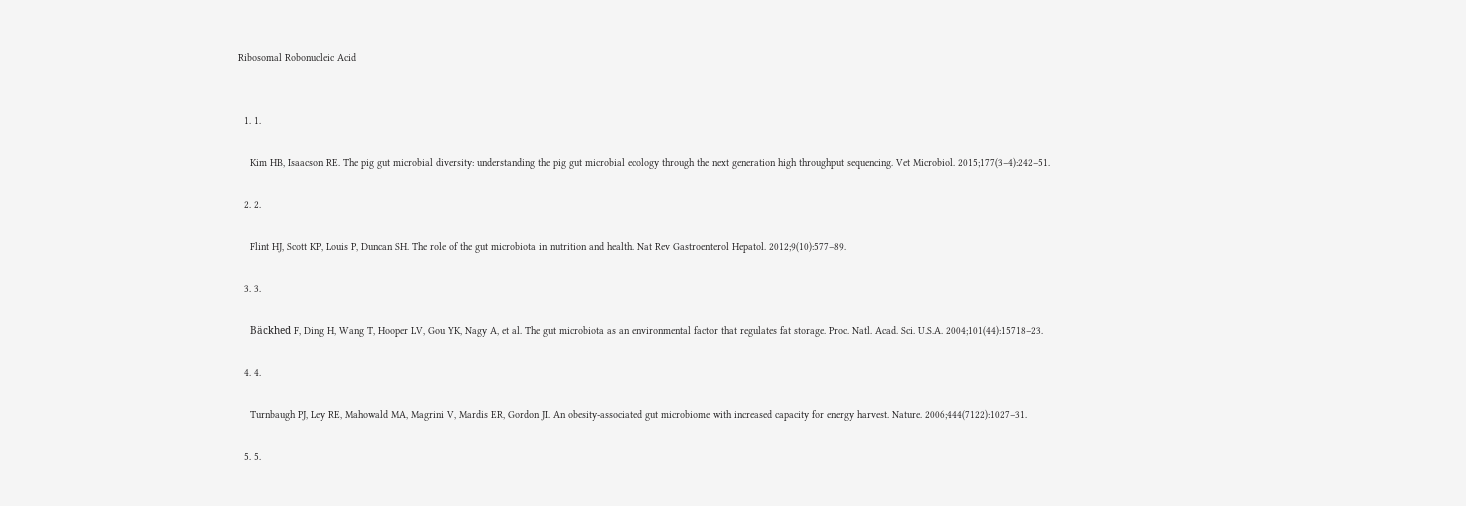Ribosomal Robonucleic Acid


  1. 1.

    Kim HB, Isaacson RE. The pig gut microbial diversity: understanding the pig gut microbial ecology through the next generation high throughput sequencing. Vet Microbiol. 2015;177(3–4):242–51.

  2. 2.

    Flint HJ, Scott KP, Louis P, Duncan SH. The role of the gut microbiota in nutrition and health. Nat Rev Gastroenterol Hepatol. 2012;9(10):577–89.

  3. 3.

    Bäckhed F, Ding H, Wang T, Hooper LV, Gou YK, Nagy A, et al. The gut microbiota as an environmental factor that regulates fat storage. Proc. Natl. Acad. Sci. U.S.A. 2004;101(44):15718–23.

  4. 4.

    Turnbaugh PJ, Ley RE, Mahowald MA, Magrini V, Mardis ER, Gordon JI. An obesity-associated gut microbiome with increased capacity for energy harvest. Nature. 2006;444(7122):1027–31.

  5. 5.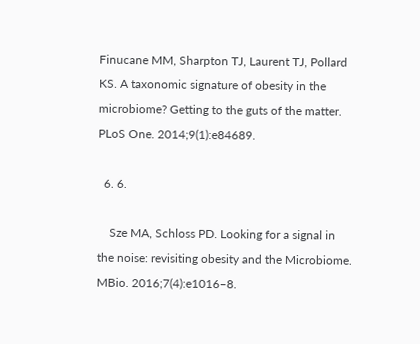Finucane MM, Sharpton TJ, Laurent TJ, Pollard KS. A taxonomic signature of obesity in the microbiome? Getting to the guts of the matter. PLoS One. 2014;9(1):e84689.

  6. 6.

    Sze MA, Schloss PD. Looking for a signal in the noise: revisiting obesity and the Microbiome. MBio. 2016;7(4):e1016–8.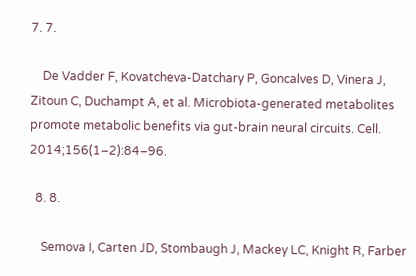7. 7.

    De Vadder F, Kovatcheva-Datchary P, Goncalves D, Vinera J, Zitoun C, Duchampt A, et al. Microbiota-generated metabolites promote metabolic benefits via gut-brain neural circuits. Cell. 2014;156(1–2):84–96.

  8. 8.

    Semova I, Carten JD, Stombaugh J, Mackey LC, Knight R, Farber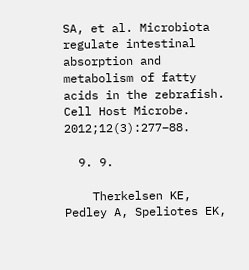SA, et al. Microbiota regulate intestinal absorption and metabolism of fatty acids in the zebrafish. Cell Host Microbe. 2012;12(3):277–88.

  9. 9.

    Therkelsen KE, Pedley A, Speliotes EK,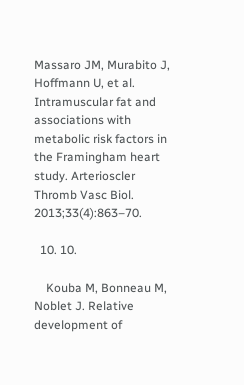Massaro JM, Murabito J, Hoffmann U, et al. Intramuscular fat and associations with metabolic risk factors in the Framingham heart study. Arterioscler Thromb Vasc Biol. 2013;33(4):863–70.

  10. 10.

    Kouba M, Bonneau M, Noblet J. Relative development of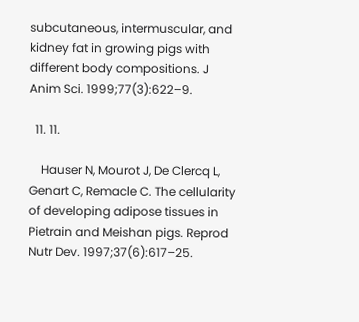subcutaneous, intermuscular, and kidney fat in growing pigs with different body compositions. J Anim Sci. 1999;77(3):622–9.

  11. 11.

    Hauser N, Mourot J, De Clercq L, Genart C, Remacle C. The cellularity of developing adipose tissues in Pietrain and Meishan pigs. Reprod Nutr Dev. 1997;37(6):617–25.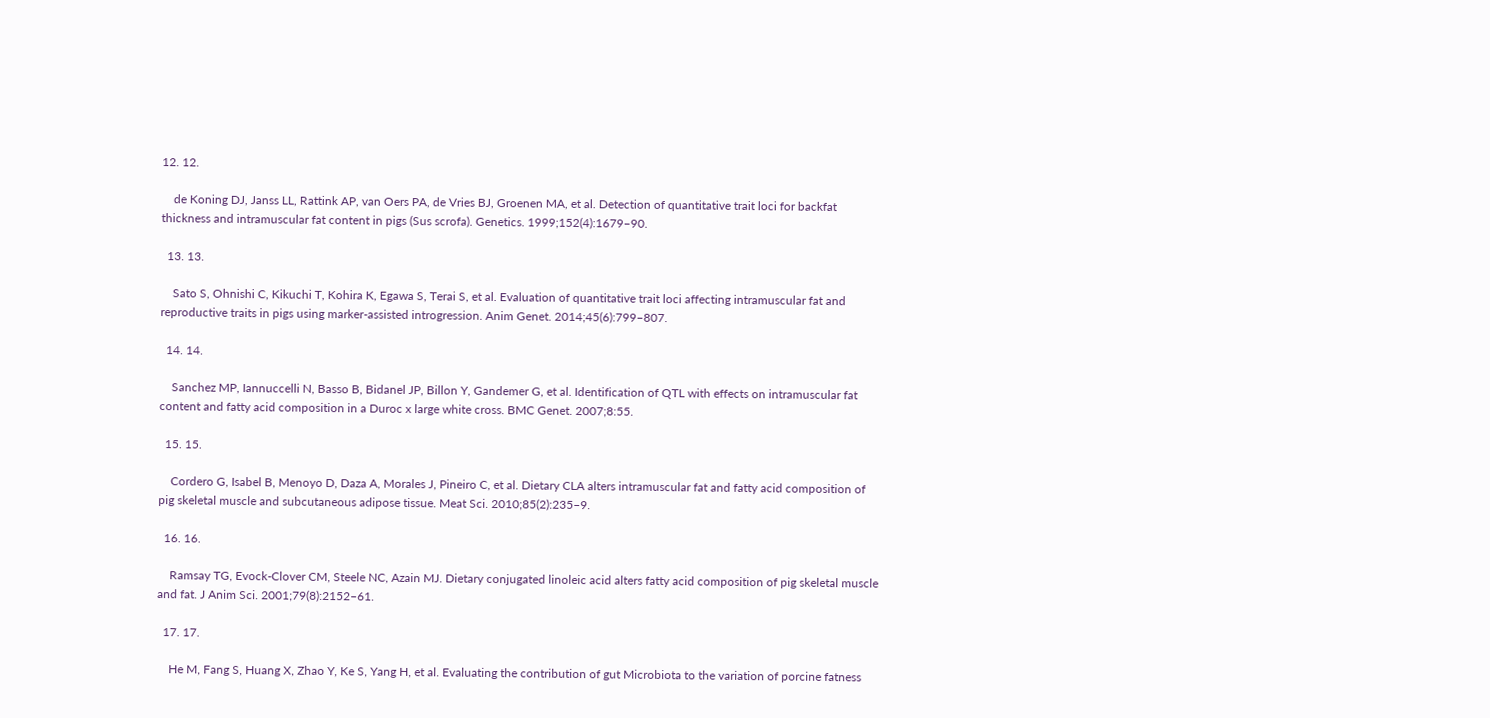12. 12.

    de Koning DJ, Janss LL, Rattink AP, van Oers PA, de Vries BJ, Groenen MA, et al. Detection of quantitative trait loci for backfat thickness and intramuscular fat content in pigs (Sus scrofa). Genetics. 1999;152(4):1679–90.

  13. 13.

    Sato S, Ohnishi C, Kikuchi T, Kohira K, Egawa S, Terai S, et al. Evaluation of quantitative trait loci affecting intramuscular fat and reproductive traits in pigs using marker-assisted introgression. Anim Genet. 2014;45(6):799–807.

  14. 14.

    Sanchez MP, Iannuccelli N, Basso B, Bidanel JP, Billon Y, Gandemer G, et al. Identification of QTL with effects on intramuscular fat content and fatty acid composition in a Duroc x large white cross. BMC Genet. 2007;8:55.

  15. 15.

    Cordero G, Isabel B, Menoyo D, Daza A, Morales J, Pineiro C, et al. Dietary CLA alters intramuscular fat and fatty acid composition of pig skeletal muscle and subcutaneous adipose tissue. Meat Sci. 2010;85(2):235–9.

  16. 16.

    Ramsay TG, Evock-Clover CM, Steele NC, Azain MJ. Dietary conjugated linoleic acid alters fatty acid composition of pig skeletal muscle and fat. J Anim Sci. 2001;79(8):2152–61.

  17. 17.

    He M, Fang S, Huang X, Zhao Y, Ke S, Yang H, et al. Evaluating the contribution of gut Microbiota to the variation of porcine fatness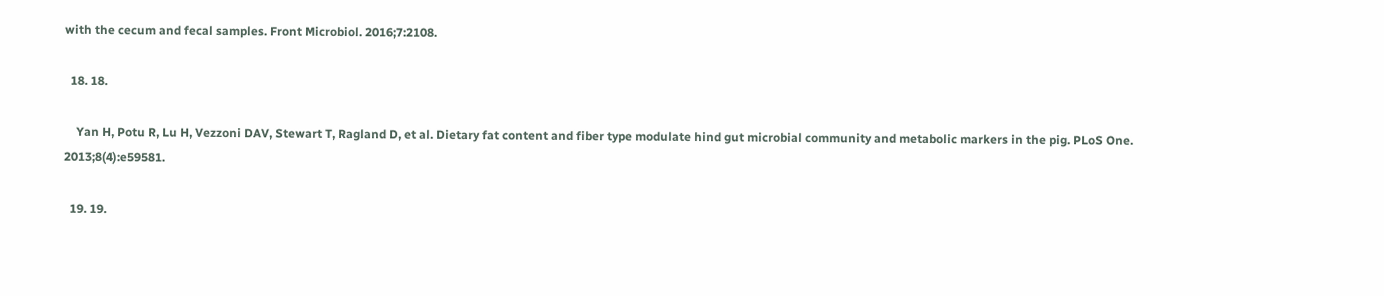with the cecum and fecal samples. Front Microbiol. 2016;7:2108.

  18. 18.

    Yan H, Potu R, Lu H, Vezzoni DAV, Stewart T, Ragland D, et al. Dietary fat content and fiber type modulate hind gut microbial community and metabolic markers in the pig. PLoS One. 2013;8(4):e59581.

  19. 19.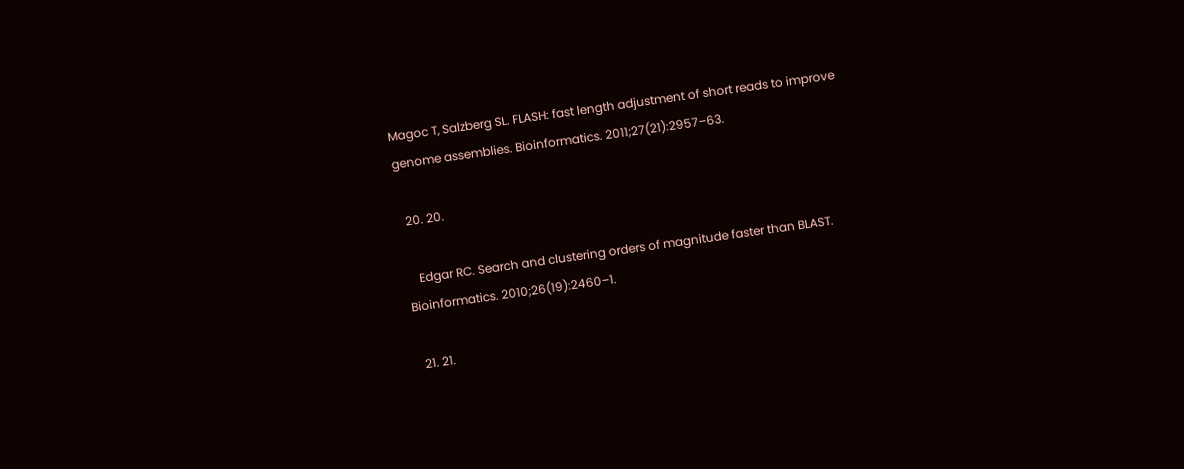Magoc T, Salzberg SL. FLASH: fast length adjustment of short reads to improve genome assemblies. Bioinformatics. 2011;27(21):2957–63.

  20. 20.

    Edgar RC. Search and clustering orders of magnitude faster than BLAST. Bioinformatics. 2010;26(19):2460–1.

  21. 21.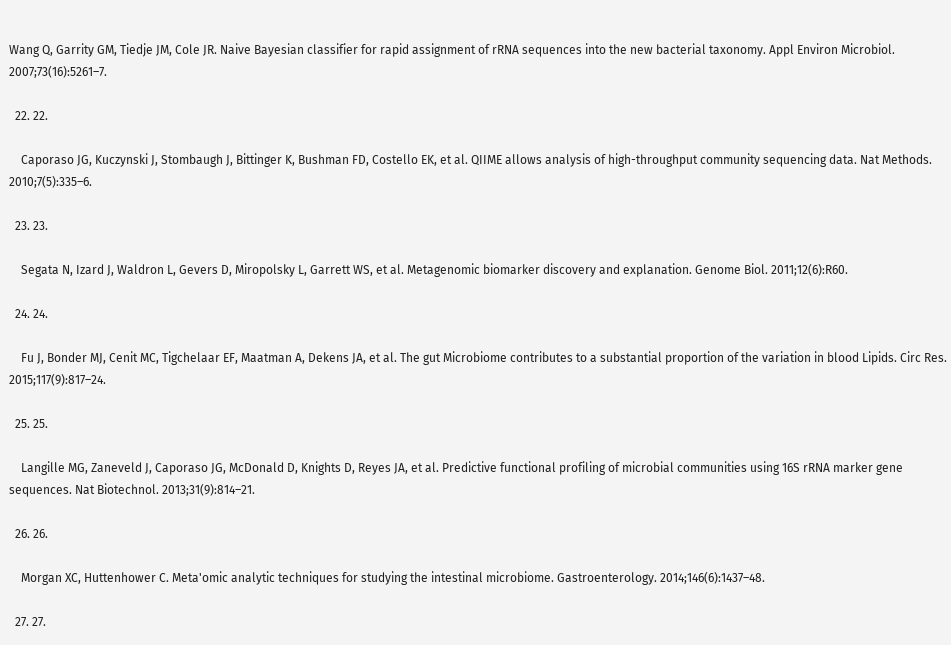Wang Q, Garrity GM, Tiedje JM, Cole JR. Naive Bayesian classifier for rapid assignment of rRNA sequences into the new bacterial taxonomy. Appl Environ Microbiol. 2007;73(16):5261–7.

  22. 22.

    Caporaso JG, Kuczynski J, Stombaugh J, Bittinger K, Bushman FD, Costello EK, et al. QIIME allows analysis of high-throughput community sequencing data. Nat Methods. 2010;7(5):335–6.

  23. 23.

    Segata N, Izard J, Waldron L, Gevers D, Miropolsky L, Garrett WS, et al. Metagenomic biomarker discovery and explanation. Genome Biol. 2011;12(6):R60.

  24. 24.

    Fu J, Bonder MJ, Cenit MC, Tigchelaar EF, Maatman A, Dekens JA, et al. The gut Microbiome contributes to a substantial proportion of the variation in blood Lipids. Circ Res. 2015;117(9):817–24.

  25. 25.

    Langille MG, Zaneveld J, Caporaso JG, McDonald D, Knights D, Reyes JA, et al. Predictive functional profiling of microbial communities using 16S rRNA marker gene sequences. Nat Biotechnol. 2013;31(9):814–21.

  26. 26.

    Morgan XC, Huttenhower C. Meta'omic analytic techniques for studying the intestinal microbiome. Gastroenterology. 2014;146(6):1437–48.

  27. 27.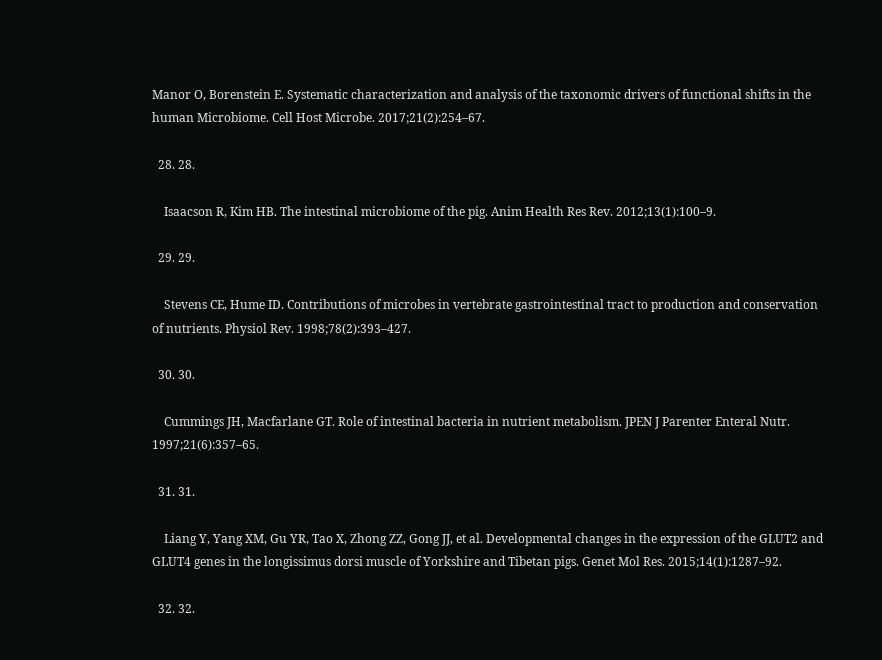Manor O, Borenstein E. Systematic characterization and analysis of the taxonomic drivers of functional shifts in the human Microbiome. Cell Host Microbe. 2017;21(2):254–67.

  28. 28.

    Isaacson R, Kim HB. The intestinal microbiome of the pig. Anim Health Res Rev. 2012;13(1):100–9.

  29. 29.

    Stevens CE, Hume ID. Contributions of microbes in vertebrate gastrointestinal tract to production and conservation of nutrients. Physiol Rev. 1998;78(2):393–427.

  30. 30.

    Cummings JH, Macfarlane GT. Role of intestinal bacteria in nutrient metabolism. JPEN J Parenter Enteral Nutr. 1997;21(6):357–65.

  31. 31.

    Liang Y, Yang XM, Gu YR, Tao X, Zhong ZZ, Gong JJ, et al. Developmental changes in the expression of the GLUT2 and GLUT4 genes in the longissimus dorsi muscle of Yorkshire and Tibetan pigs. Genet Mol Res. 2015;14(1):1287–92.

  32. 32.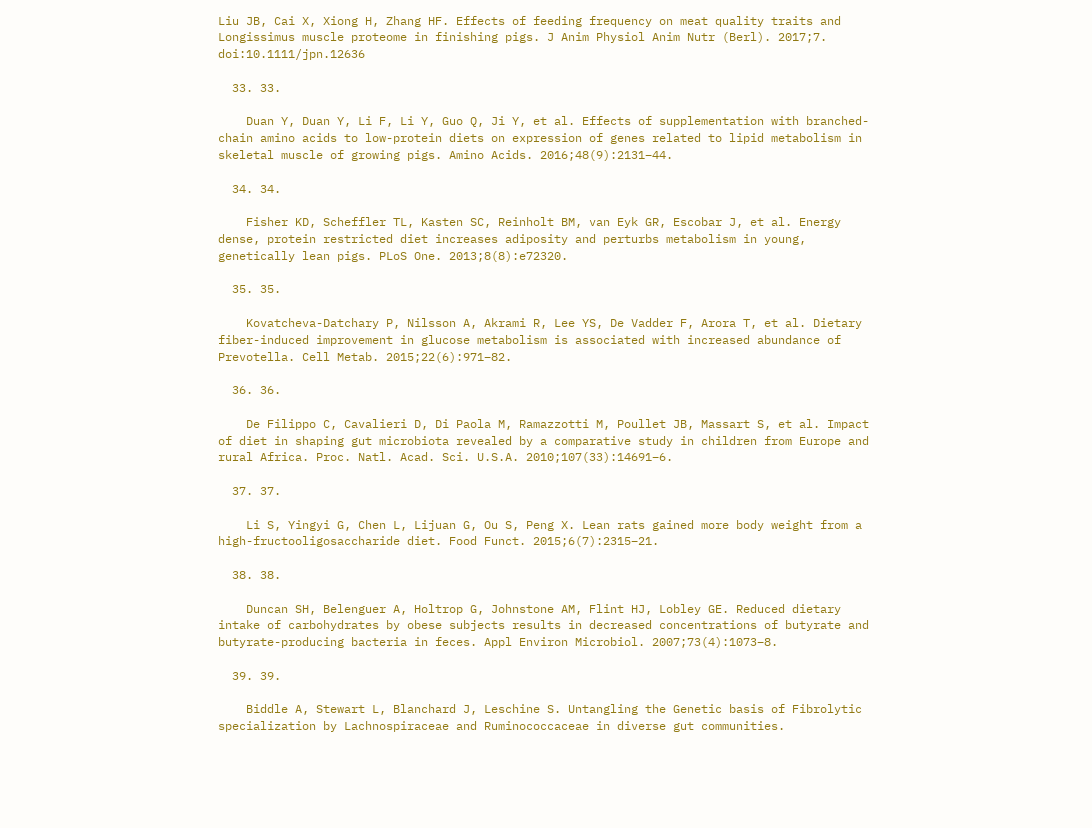Liu JB, Cai X, Xiong H, Zhang HF. Effects of feeding frequency on meat quality traits and Longissimus muscle proteome in finishing pigs. J Anim Physiol Anim Nutr (Berl). 2017;7. doi:10.1111/jpn.12636

  33. 33.

    Duan Y, Duan Y, Li F, Li Y, Guo Q, Ji Y, et al. Effects of supplementation with branched-chain amino acids to low-protein diets on expression of genes related to lipid metabolism in skeletal muscle of growing pigs. Amino Acids. 2016;48(9):2131–44.

  34. 34.

    Fisher KD, Scheffler TL, Kasten SC, Reinholt BM, van Eyk GR, Escobar J, et al. Energy dense, protein restricted diet increases adiposity and perturbs metabolism in young, genetically lean pigs. PLoS One. 2013;8(8):e72320.

  35. 35.

    Kovatcheva-Datchary P, Nilsson A, Akrami R, Lee YS, De Vadder F, Arora T, et al. Dietary fiber-induced improvement in glucose metabolism is associated with increased abundance of Prevotella. Cell Metab. 2015;22(6):971–82.

  36. 36.

    De Filippo C, Cavalieri D, Di Paola M, Ramazzotti M, Poullet JB, Massart S, et al. Impact of diet in shaping gut microbiota revealed by a comparative study in children from Europe and rural Africa. Proc. Natl. Acad. Sci. U.S.A. 2010;107(33):14691–6.

  37. 37.

    Li S, Yingyi G, Chen L, Lijuan G, Ou S, Peng X. Lean rats gained more body weight from a high-fructooligosaccharide diet. Food Funct. 2015;6(7):2315–21.

  38. 38.

    Duncan SH, Belenguer A, Holtrop G, Johnstone AM, Flint HJ, Lobley GE. Reduced dietary intake of carbohydrates by obese subjects results in decreased concentrations of butyrate and butyrate-producing bacteria in feces. Appl Environ Microbiol. 2007;73(4):1073–8.

  39. 39.

    Biddle A, Stewart L, Blanchard J, Leschine S. Untangling the Genetic basis of Fibrolytic specialization by Lachnospiraceae and Ruminococcaceae in diverse gut communities.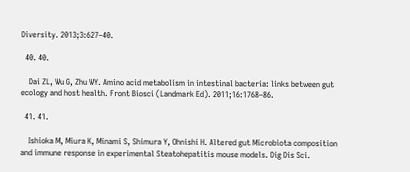Diversity. 2013;3:627–40.

  40. 40.

    Dai ZL, Wu G, Zhu WY. Amino acid metabolism in intestinal bacteria: links between gut ecology and host health. Front Biosci (Landmark Ed). 2011;16:1768–86.

  41. 41.

    Ishioka M, Miura K, Minami S, Shimura Y, Ohnishi H. Altered gut Microbiota composition and immune response in experimental Steatohepatitis mouse models. Dig Dis Sci.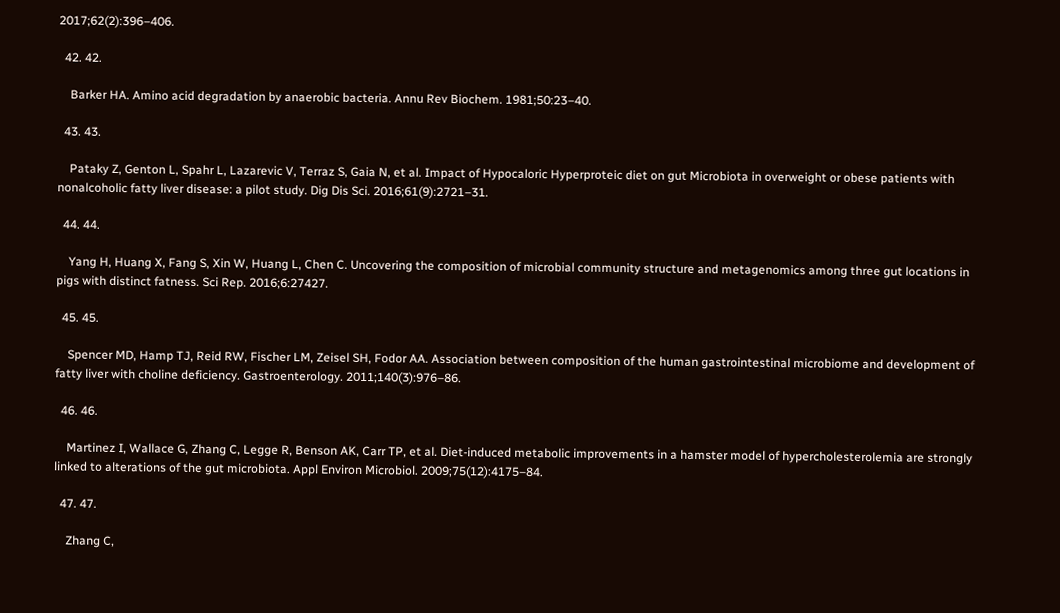2017;62(2):396–406.

  42. 42.

    Barker HA. Amino acid degradation by anaerobic bacteria. Annu Rev Biochem. 1981;50:23–40.

  43. 43.

    Pataky Z, Genton L, Spahr L, Lazarevic V, Terraz S, Gaia N, et al. Impact of Hypocaloric Hyperproteic diet on gut Microbiota in overweight or obese patients with nonalcoholic fatty liver disease: a pilot study. Dig Dis Sci. 2016;61(9):2721–31.

  44. 44.

    Yang H, Huang X, Fang S, Xin W, Huang L, Chen C. Uncovering the composition of microbial community structure and metagenomics among three gut locations in pigs with distinct fatness. Sci Rep. 2016;6:27427.

  45. 45.

    Spencer MD, Hamp TJ, Reid RW, Fischer LM, Zeisel SH, Fodor AA. Association between composition of the human gastrointestinal microbiome and development of fatty liver with choline deficiency. Gastroenterology. 2011;140(3):976–86.

  46. 46.

    Martinez I, Wallace G, Zhang C, Legge R, Benson AK, Carr TP, et al. Diet-induced metabolic improvements in a hamster model of hypercholesterolemia are strongly linked to alterations of the gut microbiota. Appl Environ Microbiol. 2009;75(12):4175–84.

  47. 47.

    Zhang C,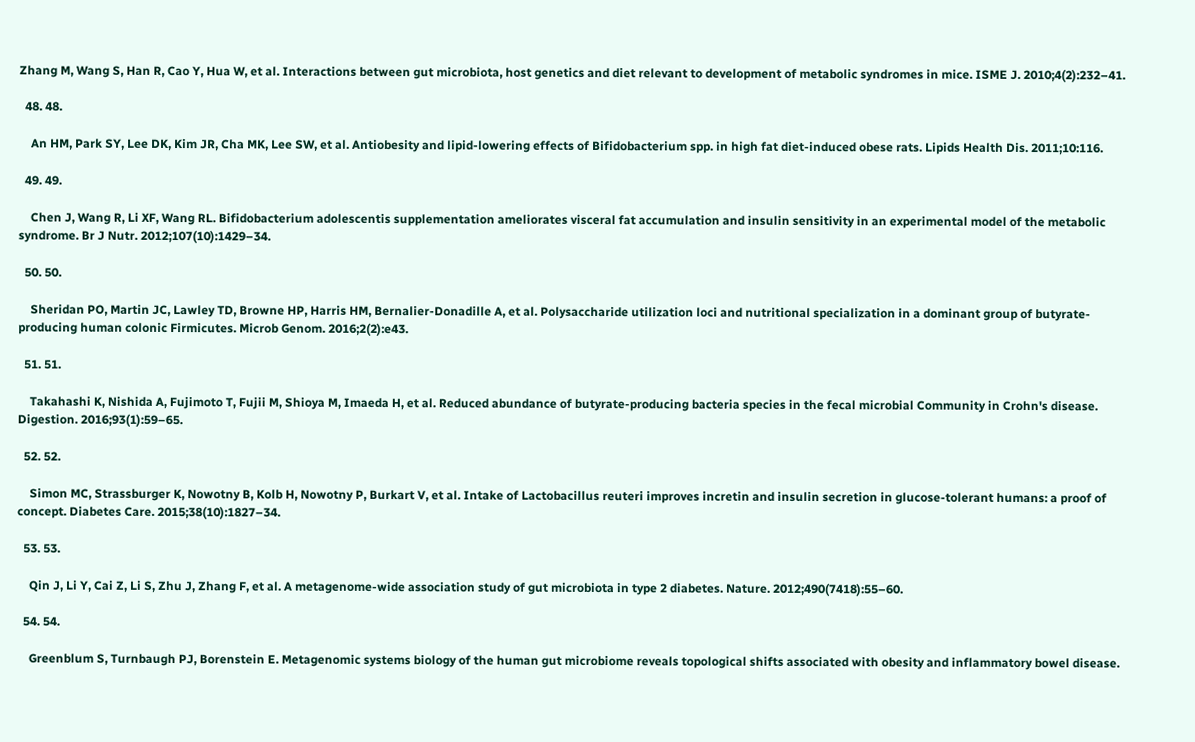Zhang M, Wang S, Han R, Cao Y, Hua W, et al. Interactions between gut microbiota, host genetics and diet relevant to development of metabolic syndromes in mice. ISME J. 2010;4(2):232–41.

  48. 48.

    An HM, Park SY, Lee DK, Kim JR, Cha MK, Lee SW, et al. Antiobesity and lipid-lowering effects of Bifidobacterium spp. in high fat diet-induced obese rats. Lipids Health Dis. 2011;10:116.

  49. 49.

    Chen J, Wang R, Li XF, Wang RL. Bifidobacterium adolescentis supplementation ameliorates visceral fat accumulation and insulin sensitivity in an experimental model of the metabolic syndrome. Br J Nutr. 2012;107(10):1429–34.

  50. 50.

    Sheridan PO, Martin JC, Lawley TD, Browne HP, Harris HM, Bernalier-Donadille A, et al. Polysaccharide utilization loci and nutritional specialization in a dominant group of butyrate-producing human colonic Firmicutes. Microb Genom. 2016;2(2):e43.

  51. 51.

    Takahashi K, Nishida A, Fujimoto T, Fujii M, Shioya M, Imaeda H, et al. Reduced abundance of butyrate-producing bacteria species in the fecal microbial Community in Crohn's disease. Digestion. 2016;93(1):59–65.

  52. 52.

    Simon MC, Strassburger K, Nowotny B, Kolb H, Nowotny P, Burkart V, et al. Intake of Lactobacillus reuteri improves incretin and insulin secretion in glucose-tolerant humans: a proof of concept. Diabetes Care. 2015;38(10):1827–34.

  53. 53.

    Qin J, Li Y, Cai Z, Li S, Zhu J, Zhang F, et al. A metagenome-wide association study of gut microbiota in type 2 diabetes. Nature. 2012;490(7418):55–60.

  54. 54.

    Greenblum S, Turnbaugh PJ, Borenstein E. Metagenomic systems biology of the human gut microbiome reveals topological shifts associated with obesity and inflammatory bowel disease.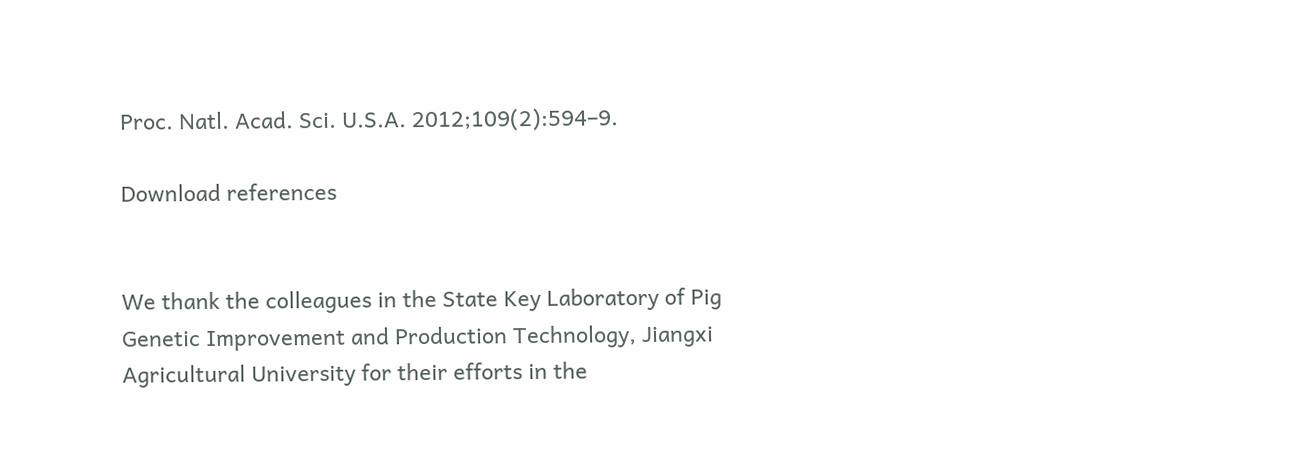Proc. Natl. Acad. Sci. U.S.A. 2012;109(2):594–9.

Download references


We thank the colleagues in the State Key Laboratory of Pig Genetic Improvement and Production Technology, Jiangxi Agricultural University for their efforts in the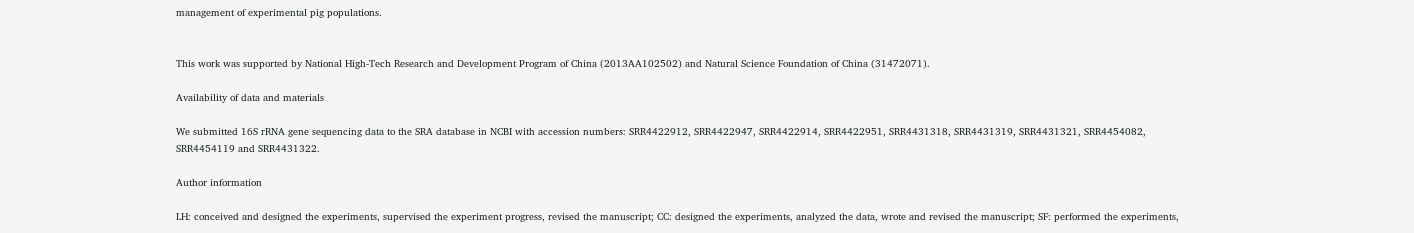management of experimental pig populations.


This work was supported by National High-Tech Research and Development Program of China (2013AA102502) and Natural Science Foundation of China (31472071).

Availability of data and materials

We submitted 16S rRNA gene sequencing data to the SRA database in NCBI with accession numbers: SRR4422912, SRR4422947, SRR4422914, SRR4422951, SRR4431318, SRR4431319, SRR4431321, SRR4454082, SRR4454119 and SRR4431322.

Author information

LH: conceived and designed the experiments, supervised the experiment progress, revised the manuscript; CC: designed the experiments, analyzed the data, wrote and revised the manuscript; SF: performed the experiments,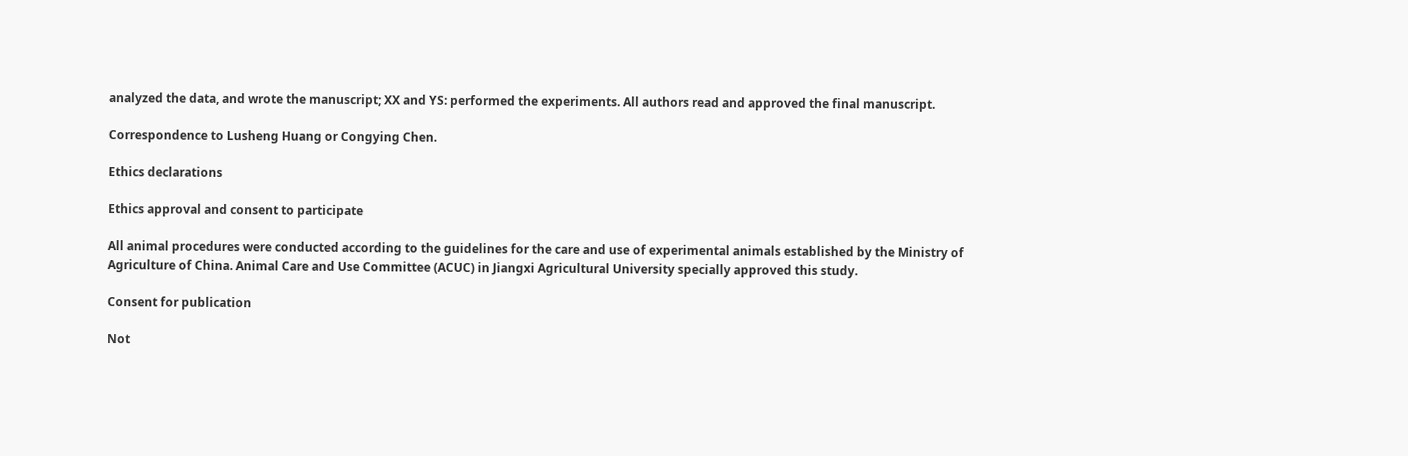analyzed the data, and wrote the manuscript; XX and YS: performed the experiments. All authors read and approved the final manuscript.

Correspondence to Lusheng Huang or Congying Chen.

Ethics declarations

Ethics approval and consent to participate

All animal procedures were conducted according to the guidelines for the care and use of experimental animals established by the Ministry of Agriculture of China. Animal Care and Use Committee (ACUC) in Jiangxi Agricultural University specially approved this study.

Consent for publication

Not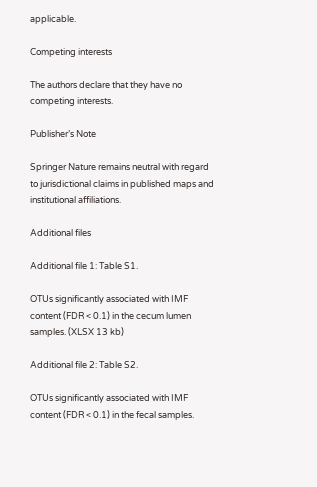applicable.

Competing interests

The authors declare that they have no competing interests.

Publisher’s Note

Springer Nature remains neutral with regard to jurisdictional claims in published maps and institutional affiliations.

Additional files

Additional file 1: Table S1.

OTUs significantly associated with IMF content (FDR < 0.1) in the cecum lumen samples. (XLSX 13 kb)

Additional file 2: Table S2.

OTUs significantly associated with IMF content (FDR < 0.1) in the fecal samples.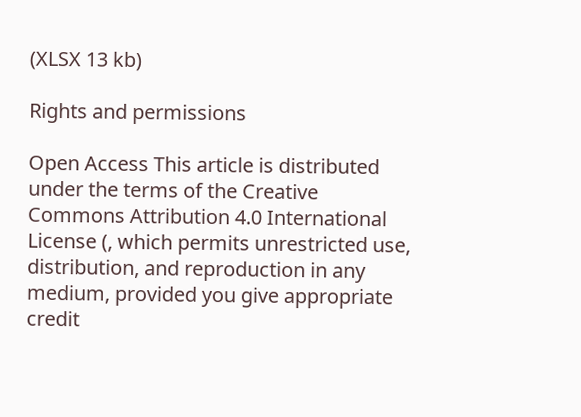(XLSX 13 kb)

Rights and permissions

Open Access This article is distributed under the terms of the Creative Commons Attribution 4.0 International License (, which permits unrestricted use, distribution, and reproduction in any medium, provided you give appropriate credit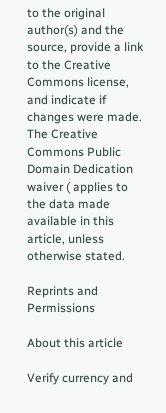to the original author(s) and the source, provide a link to the Creative Commons license, and indicate if changes were made. The Creative Commons Public Domain Dedication waiver ( applies to the data made available in this article, unless otherwise stated.

Reprints and Permissions

About this article

Verify currency and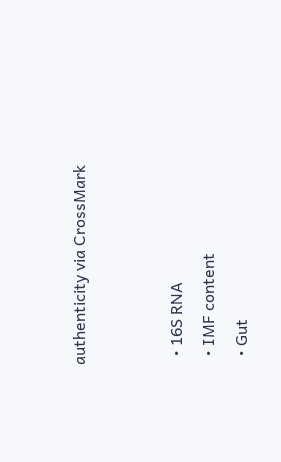authenticity via CrossMark


  • 16S RNA
  • IMF content
  • Gut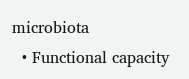microbiota
  • Functional capacity